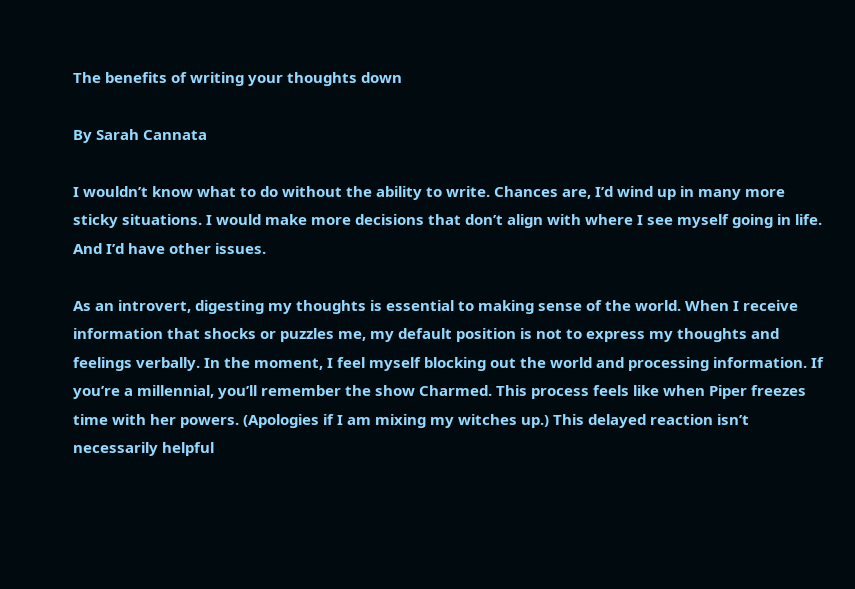The benefits of writing your thoughts down

By Sarah Cannata

I wouldn’t know what to do without the ability to write. Chances are, I’d wind up in many more sticky situations. I would make more decisions that don’t align with where I see myself going in life. And I’d have other issues.

As an introvert, digesting my thoughts is essential to making sense of the world. When I receive information that shocks or puzzles me, my default position is not to express my thoughts and feelings verbally. In the moment, I feel myself blocking out the world and processing information. If you’re a millennial, you’ll remember the show Charmed. This process feels like when Piper freezes time with her powers. (Apologies if I am mixing my witches up.) This delayed reaction isn’t necessarily helpful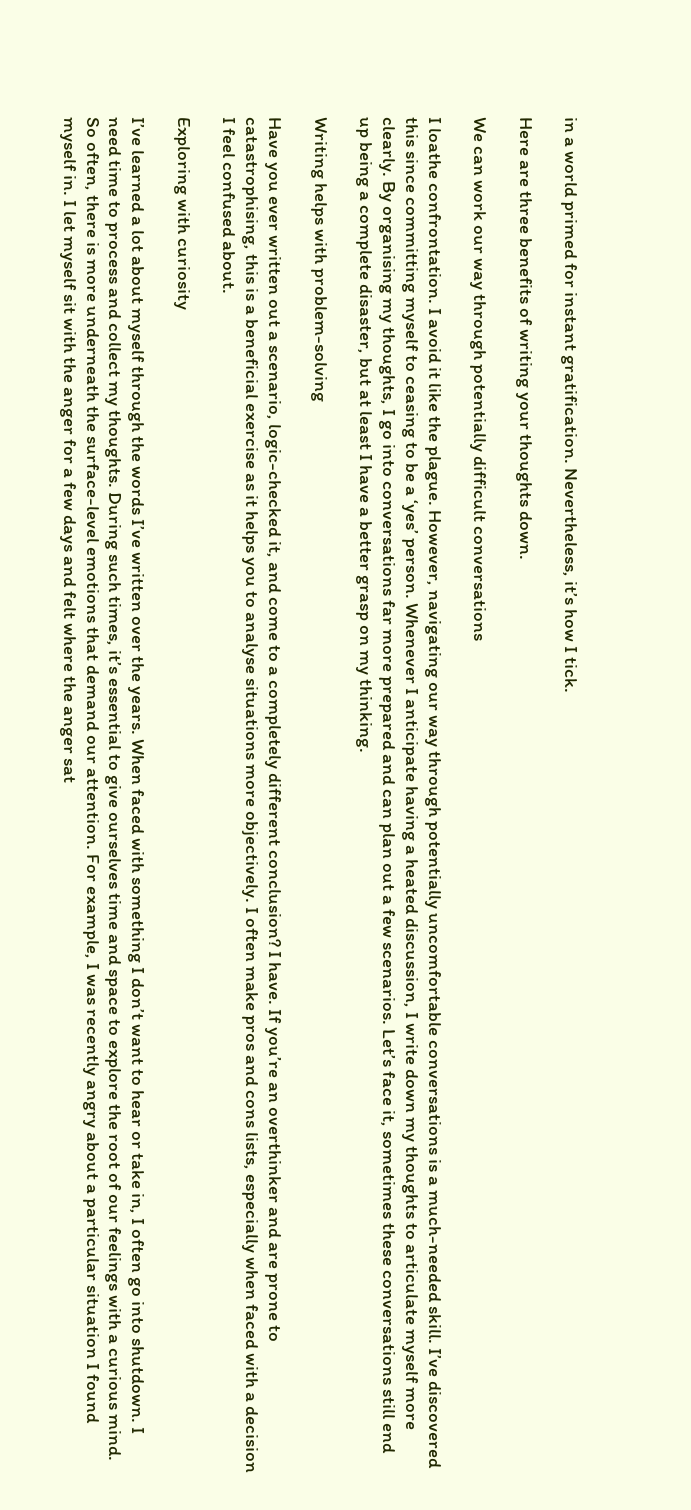in a world primed for instant gratification. Nevertheless, it’s how I tick.

Here are three benefits of writing your thoughts down.

We can work our way through potentially difficult conversations

I loathe confrontation. I avoid it like the plague. However, navigating our way through potentially uncomfortable conversations is a much-needed skill. I’ve discovered this since committing myself to ceasing to be a ‘yes’ person. Whenever I anticipate having a heated discussion, I write down my thoughts to articulate myself more clearly. By organising my thoughts, I go into conversations far more prepared and can plan out a few scenarios. Let’s face it, sometimes these conversations still end up being a complete disaster, but at least I have a better grasp on my thinking.

Writing helps with problem-solving

Have you ever written out a scenario, logic-checked it, and come to a completely different conclusion? I have. If you’re an overthinker and are prone to catastrophising, this is a beneficial exercise as it helps you to analyse situations more objectively. I often make pros and cons lists, especially when faced with a decision I feel confused about.

Exploring with curiosity

I’ve learned a lot about myself through the words I’ve written over the years. When faced with something I don’t want to hear or take in, I often go into shutdown. I need time to process and collect my thoughts. During such times, it’s essential to give ourselves time and space to explore the root of our feelings with a curious mind. So often, there is more underneath the surface-level emotions that demand our attention. For example, I was recently angry about a particular situation I found myself in. I let myself sit with the anger for a few days and felt where the anger sat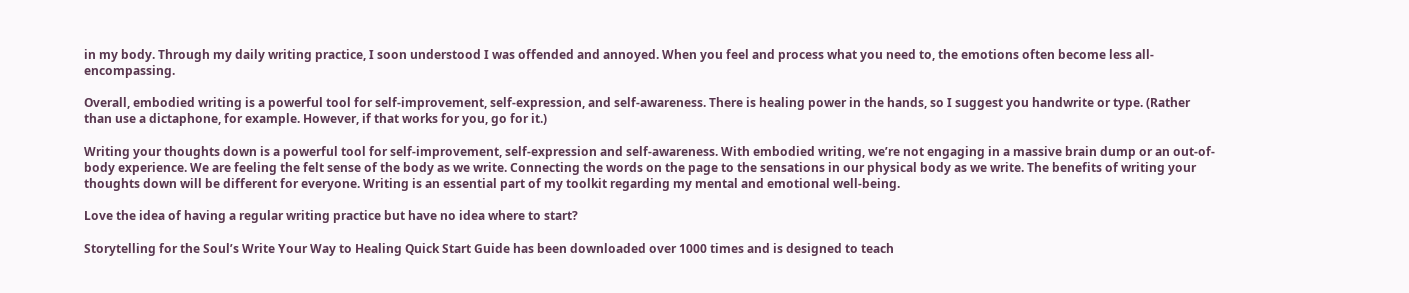in my body. Through my daily writing practice, I soon understood I was offended and annoyed. When you feel and process what you need to, the emotions often become less all-encompassing.

Overall, embodied writing is a powerful tool for self-improvement, self-expression, and self-awareness. There is healing power in the hands, so I suggest you handwrite or type. (Rather than use a dictaphone, for example. However, if that works for you, go for it.)

Writing your thoughts down is a powerful tool for self-improvement, self-expression and self-awareness. With embodied writing, we’re not engaging in a massive brain dump or an out-of-body experience. We are feeling the felt sense of the body as we write. Connecting the words on the page to the sensations in our physical body as we write. The benefits of writing your thoughts down will be different for everyone. Writing is an essential part of my toolkit regarding my mental and emotional well-being.

Love the idea of having a regular writing practice but have no idea where to start?

Storytelling for the Soul’s Write Your Way to Healing Quick Start Guide has been downloaded over 1000 times and is designed to teach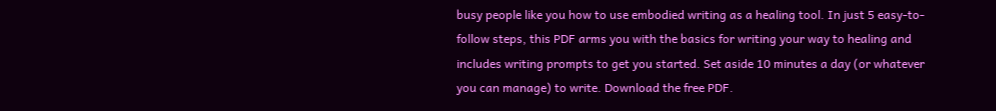busy people like you how to use embodied writing as a healing tool. In just 5 easy-to-follow steps, this PDF arms you with the basics for writing your way to healing and includes writing prompts to get you started. Set aside 10 minutes a day (or whatever you can manage) to write. Download the free PDF.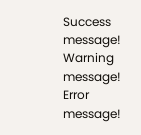Success message!
Warning message!
Error message!